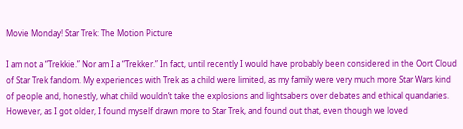Movie Monday! Star Trek: The Motion Picture

I am not a “Trekkie.” Nor am I a “Trekker.” In fact, until recently I would have probably been considered in the Oort Cloud of Star Trek fandom. My experiences with Trek as a child were limited, as my family were very much more Star Wars kind of people and, honestly, what child wouldn’t take the explosions and lightsabers over debates and ethical quandaries. However, as I got older, I found myself drawn more to Star Trek, and found out that, even though we loved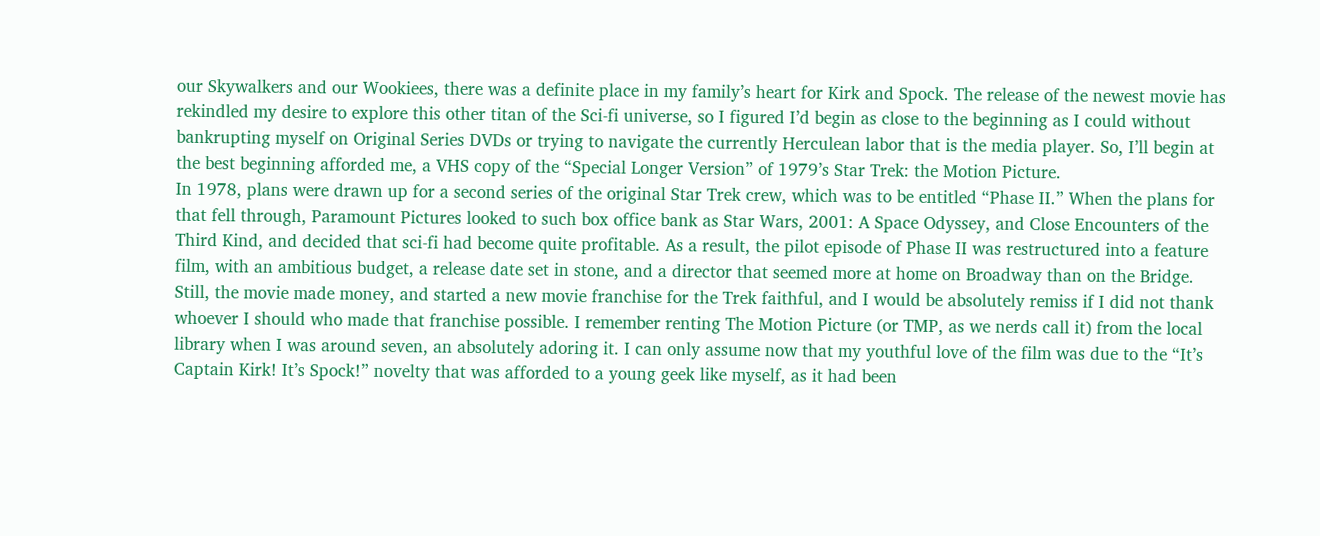our Skywalkers and our Wookiees, there was a definite place in my family’s heart for Kirk and Spock. The release of the newest movie has rekindled my desire to explore this other titan of the Sci-fi universe, so I figured I’d begin as close to the beginning as I could without bankrupting myself on Original Series DVDs or trying to navigate the currently Herculean labor that is the media player. So, I’ll begin at the best beginning afforded me, a VHS copy of the “Special Longer Version” of 1979’s Star Trek: the Motion Picture.
In 1978, plans were drawn up for a second series of the original Star Trek crew, which was to be entitled “Phase II.” When the plans for that fell through, Paramount Pictures looked to such box office bank as Star Wars, 2001: A Space Odyssey, and Close Encounters of the Third Kind, and decided that sci-fi had become quite profitable. As a result, the pilot episode of Phase II was restructured into a feature film, with an ambitious budget, a release date set in stone, and a director that seemed more at home on Broadway than on the Bridge. Still, the movie made money, and started a new movie franchise for the Trek faithful, and I would be absolutely remiss if I did not thank whoever I should who made that franchise possible. I remember renting The Motion Picture (or TMP, as we nerds call it) from the local library when I was around seven, an absolutely adoring it. I can only assume now that my youthful love of the film was due to the “It’s Captain Kirk! It’s Spock!” novelty that was afforded to a young geek like myself, as it had been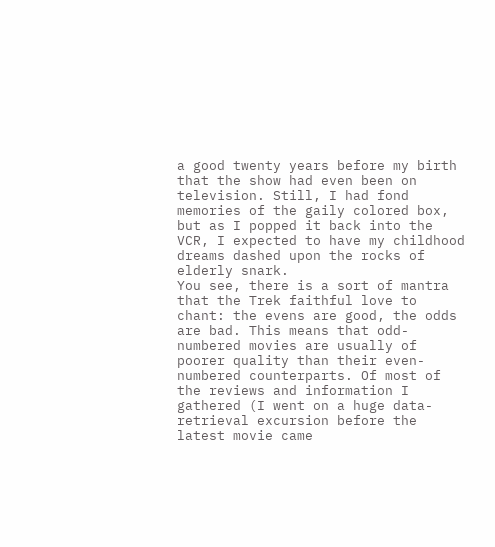a good twenty years before my birth that the show had even been on television. Still, I had fond memories of the gaily colored box, but as I popped it back into the VCR, I expected to have my childhood dreams dashed upon the rocks of elderly snark.
You see, there is a sort of mantra that the Trek faithful love to chant: the evens are good, the odds are bad. This means that odd-numbered movies are usually of poorer quality than their even-numbered counterparts. Of most of the reviews and information I gathered (I went on a huge data-retrieval excursion before the latest movie came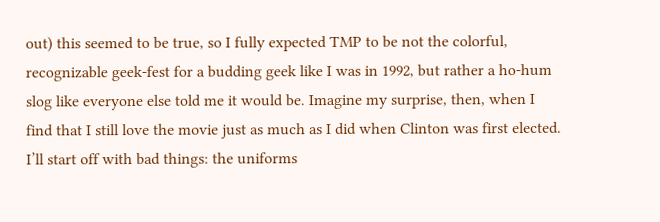out) this seemed to be true, so I fully expected TMP to be not the colorful, recognizable geek-fest for a budding geek like I was in 1992, but rather a ho-hum slog like everyone else told me it would be. Imagine my surprise, then, when I find that I still love the movie just as much as I did when Clinton was first elected.
I’ll start off with bad things: the uniforms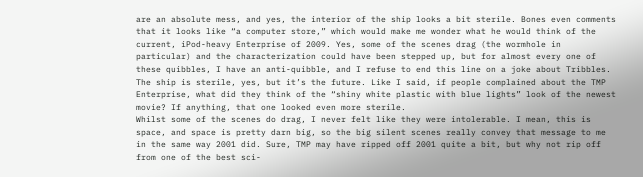are an absolute mess, and yes, the interior of the ship looks a bit sterile. Bones even comments that it looks like “a computer store,” which would make me wonder what he would think of the current, iPod-heavy Enterprise of 2009. Yes, some of the scenes drag (the wormhole in particular) and the characterization could have been stepped up, but for almost every one of these quibbles, I have an anti-quibble, and I refuse to end this line on a joke about Tribbles. The ship is sterile, yes, but it’s the future. Like I said, if people complained about the TMP Enterprise, what did they think of the “shiny white plastic with blue lights” look of the newest movie? If anything, that one looked even more sterile.
Whilst some of the scenes do drag, I never felt like they were intolerable. I mean, this is space, and space is pretty darn big, so the big silent scenes really convey that message to me in the same way 2001 did. Sure, TMP may have ripped off 2001 quite a bit, but why not rip off from one of the best sci-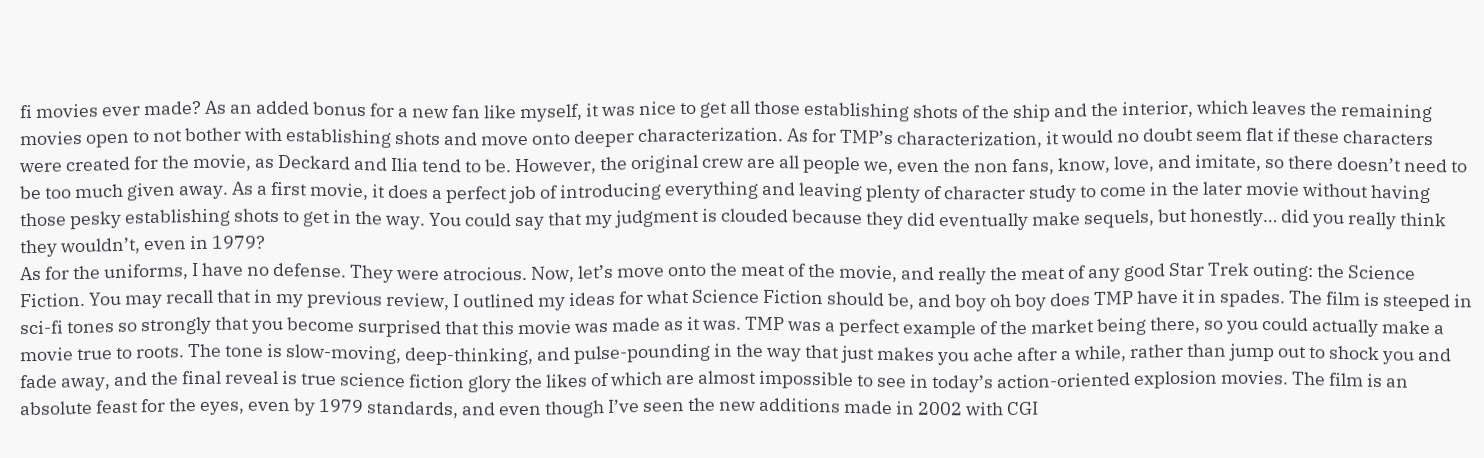fi movies ever made? As an added bonus for a new fan like myself, it was nice to get all those establishing shots of the ship and the interior, which leaves the remaining movies open to not bother with establishing shots and move onto deeper characterization. As for TMP’s characterization, it would no doubt seem flat if these characters were created for the movie, as Deckard and Ilia tend to be. However, the original crew are all people we, even the non fans, know, love, and imitate, so there doesn’t need to be too much given away. As a first movie, it does a perfect job of introducing everything and leaving plenty of character study to come in the later movie without having those pesky establishing shots to get in the way. You could say that my judgment is clouded because they did eventually make sequels, but honestly… did you really think they wouldn’t, even in 1979?
As for the uniforms, I have no defense. They were atrocious. Now, let’s move onto the meat of the movie, and really the meat of any good Star Trek outing: the Science Fiction. You may recall that in my previous review, I outlined my ideas for what Science Fiction should be, and boy oh boy does TMP have it in spades. The film is steeped in sci-fi tones so strongly that you become surprised that this movie was made as it was. TMP was a perfect example of the market being there, so you could actually make a movie true to roots. The tone is slow-moving, deep-thinking, and pulse-pounding in the way that just makes you ache after a while, rather than jump out to shock you and fade away, and the final reveal is true science fiction glory the likes of which are almost impossible to see in today’s action-oriented explosion movies. The film is an absolute feast for the eyes, even by 1979 standards, and even though I’ve seen the new additions made in 2002 with CGI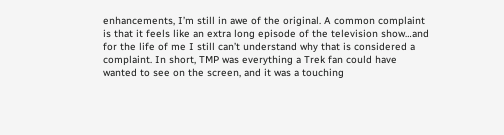enhancements, I’m still in awe of the original. A common complaint is that it feels like an extra long episode of the television show…and for the life of me I still can’t understand why that is considered a complaint. In short, TMP was everything a Trek fan could have wanted to see on the screen, and it was a touching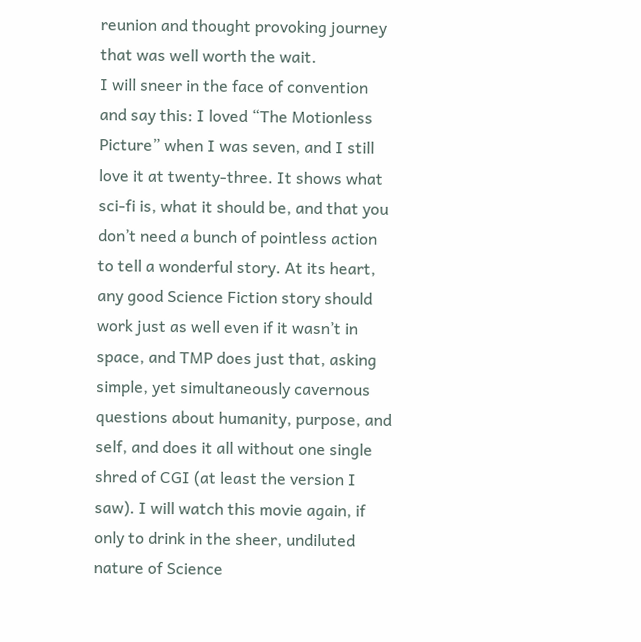reunion and thought provoking journey that was well worth the wait.
I will sneer in the face of convention and say this: I loved “The Motionless Picture” when I was seven, and I still love it at twenty-three. It shows what sci-fi is, what it should be, and that you don’t need a bunch of pointless action to tell a wonderful story. At its heart, any good Science Fiction story should work just as well even if it wasn’t in space, and TMP does just that, asking simple, yet simultaneously cavernous questions about humanity, purpose, and self, and does it all without one single shred of CGI (at least the version I saw). I will watch this movie again, if only to drink in the sheer, undiluted nature of Science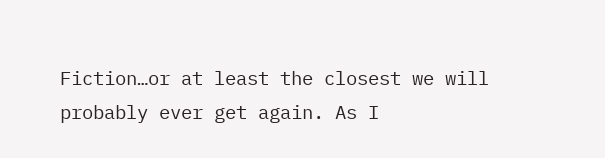Fiction…or at least the closest we will probably ever get again. As I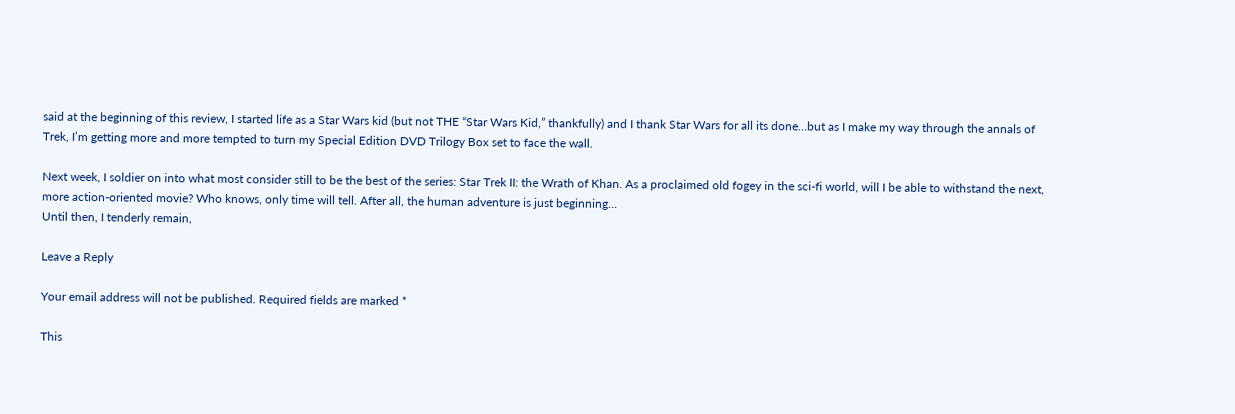said at the beginning of this review, I started life as a Star Wars kid (but not THE “Star Wars Kid,” thankfully) and I thank Star Wars for all its done…but as I make my way through the annals of Trek, I’m getting more and more tempted to turn my Special Edition DVD Trilogy Box set to face the wall.

Next week, I soldier on into what most consider still to be the best of the series: Star Trek II: the Wrath of Khan. As a proclaimed old fogey in the sci-fi world, will I be able to withstand the next, more action-oriented movie? Who knows, only time will tell. After all, the human adventure is just beginning…
Until then, I tenderly remain,

Leave a Reply

Your email address will not be published. Required fields are marked *

This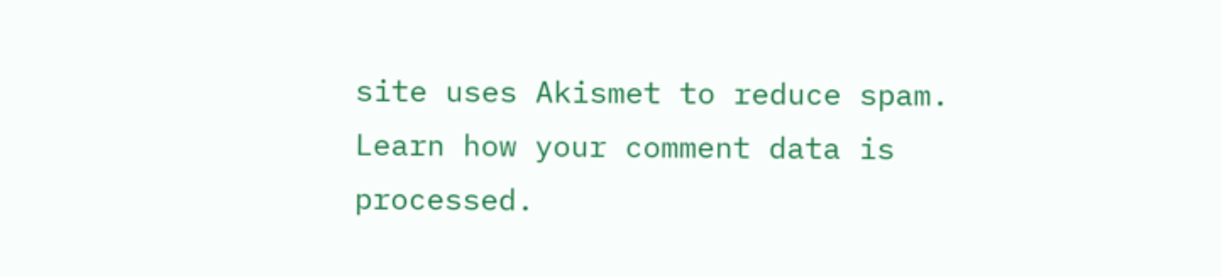site uses Akismet to reduce spam. Learn how your comment data is processed.